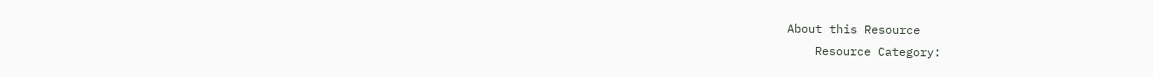About this Resource
    Resource Category: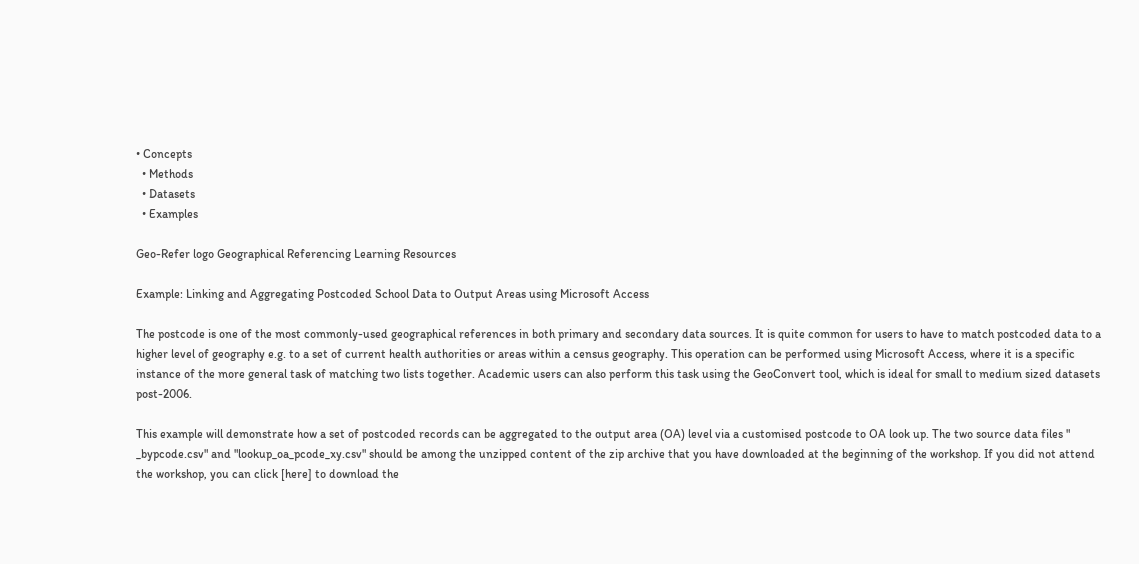• Concepts
  • Methods
  • Datasets
  • Examples

Geo-Refer logo Geographical Referencing Learning Resources

Example: Linking and Aggregating Postcoded School Data to Output Areas using Microsoft Access

The postcode is one of the most commonly-used geographical references in both primary and secondary data sources. It is quite common for users to have to match postcoded data to a higher level of geography e.g. to a set of current health authorities or areas within a census geography. This operation can be performed using Microsoft Access, where it is a specific instance of the more general task of matching two lists together. Academic users can also perform this task using the GeoConvert tool, which is ideal for small to medium sized datasets post-2006.

This example will demonstrate how a set of postcoded records can be aggregated to the output area (OA) level via a customised postcode to OA look up. The two source data files " _bypcode.csv" and "lookup_oa_pcode_xy.csv" should be among the unzipped content of the zip archive that you have downloaded at the beginning of the workshop. If you did not attend the workshop, you can click [here] to download the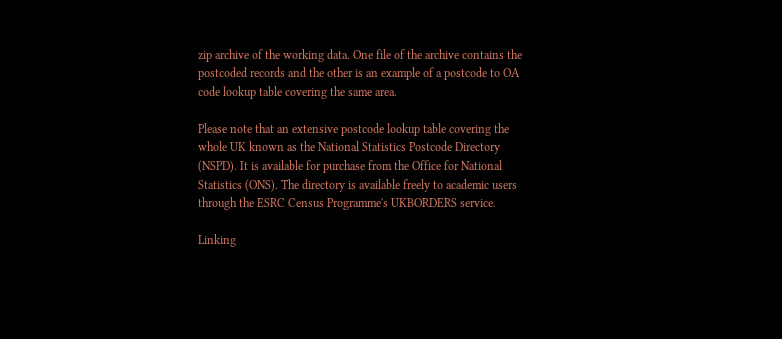zip archive of the working data. One file of the archive contains the postcoded records and the other is an example of a postcode to OA code lookup table covering the same area.

Please note that an extensive postcode lookup table covering the whole UK known as the National Statistics Postcode Directory (NSPD). It is available for purchase from the Office for National Statistics (ONS). The directory is available freely to academic users through the ESRC Census Programme's UKBORDERS service.

Linking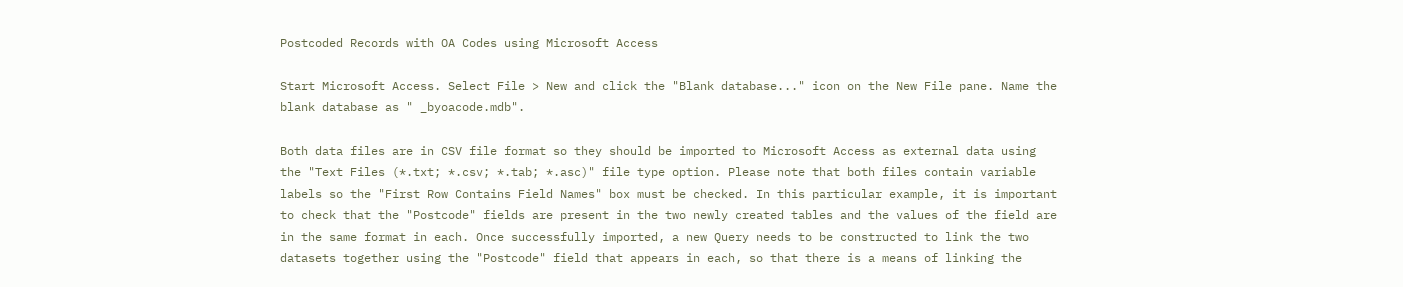Postcoded Records with OA Codes using Microsoft Access

Start Microsoft Access. Select File > New and click the "Blank database..." icon on the New File pane. Name the blank database as " _byoacode.mdb".

Both data files are in CSV file format so they should be imported to Microsoft Access as external data using the "Text Files (*.txt; *.csv; *.tab; *.asc)" file type option. Please note that both files contain variable labels so the "First Row Contains Field Names" box must be checked. In this particular example, it is important to check that the "Postcode" fields are present in the two newly created tables and the values of the field are in the same format in each. Once successfully imported, a new Query needs to be constructed to link the two datasets together using the "Postcode" field that appears in each, so that there is a means of linking the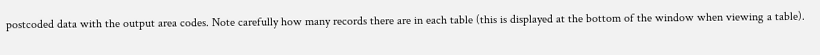postcoded data with the output area codes. Note carefully how many records there are in each table (this is displayed at the bottom of the window when viewing a table).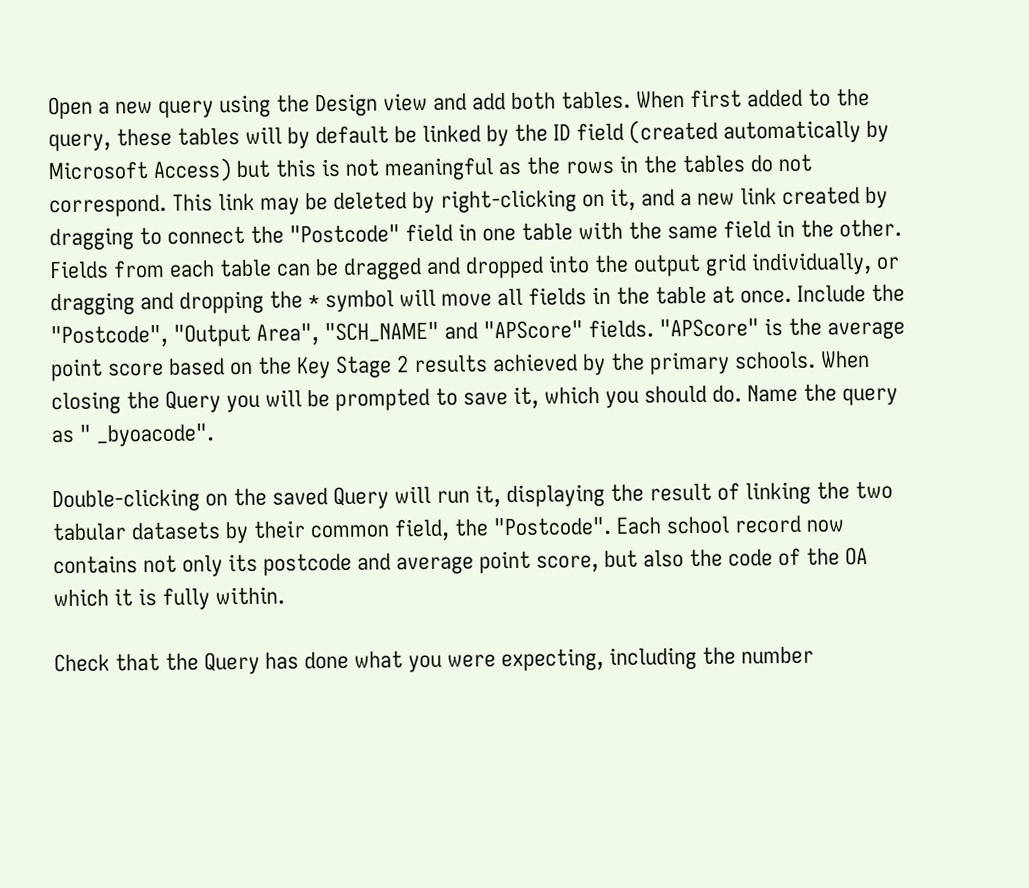Open a new query using the Design view and add both tables. When first added to the query, these tables will by default be linked by the ID field (created automatically by Microsoft Access) but this is not meaningful as the rows in the tables do not correspond. This link may be deleted by right-clicking on it, and a new link created by dragging to connect the "Postcode" field in one table with the same field in the other. Fields from each table can be dragged and dropped into the output grid individually, or dragging and dropping the * symbol will move all fields in the table at once. Include the "Postcode", "Output Area", "SCH_NAME" and "APScore" fields. "APScore" is the average point score based on the Key Stage 2 results achieved by the primary schools. When closing the Query you will be prompted to save it, which you should do. Name the query as " _byoacode".

Double-clicking on the saved Query will run it, displaying the result of linking the two tabular datasets by their common field, the "Postcode". Each school record now contains not only its postcode and average point score, but also the code of the OA which it is fully within.

Check that the Query has done what you were expecting, including the number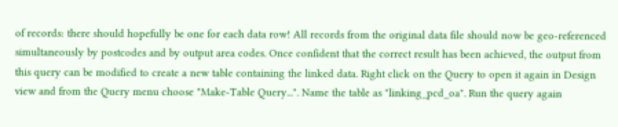of records: there should hopefully be one for each data row! All records from the original data file should now be geo-referenced simultaneously by postcodes and by output area codes. Once confident that the correct result has been achieved, the output from this query can be modified to create a new table containing the linked data. Right click on the Query to open it again in Design view and from the Query menu choose "Make-Table Query...". Name the table as "linking_pcd_oa". Run the query again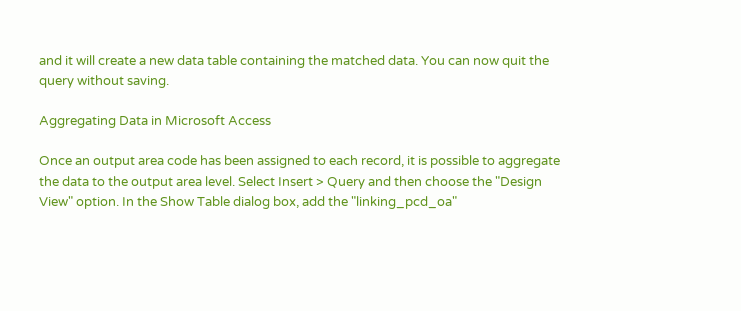and it will create a new data table containing the matched data. You can now quit the query without saving.

Aggregating Data in Microsoft Access

Once an output area code has been assigned to each record, it is possible to aggregate the data to the output area level. Select Insert > Query and then choose the "Design View" option. In the Show Table dialog box, add the "linking_pcd_oa"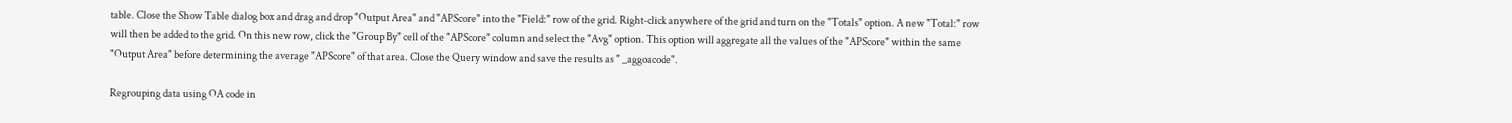table. Close the Show Table dialog box and drag and drop "Output Area" and "APScore" into the "Field:" row of the grid. Right-click anywhere of the grid and turn on the "Totals" option. A new "Total:" row will then be added to the grid. On this new row, click the "Group By" cell of the "APScore" column and select the "Avg" option. This option will aggregate all the values of the "APScore" within the same "Output Area" before determining the average "APScore" of that area. Close the Query window and save the results as " _aggoacode".

Regrouping data using OA code in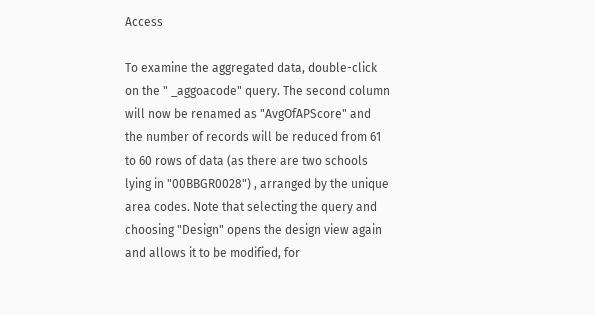Access

To examine the aggregated data, double-click on the " _aggoacode" query. The second column will now be renamed as "AvgOfAPScore" and the number of records will be reduced from 61 to 60 rows of data (as there are two schools lying in "00BBGR0028") , arranged by the unique area codes. Note that selecting the query and choosing "Design" opens the design view again and allows it to be modified, for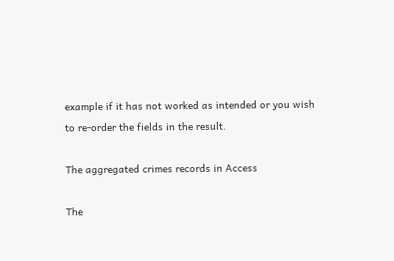example if it has not worked as intended or you wish to re-order the fields in the result.

The aggregated crimes records in Access

The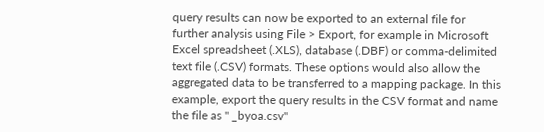query results can now be exported to an external file for further analysis using File > Export, for example in Microsoft Excel spreadsheet (.XLS), database (.DBF) or comma-delimited text file (.CSV) formats. These options would also allow the aggregated data to be transferred to a mapping package. In this example, export the query results in the CSV format and name the file as " _byoa.csv"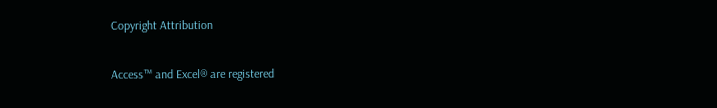Copyright Attribution

Access™ and Excel® are registered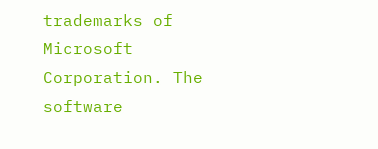trademarks of Microsoft Corporation. The software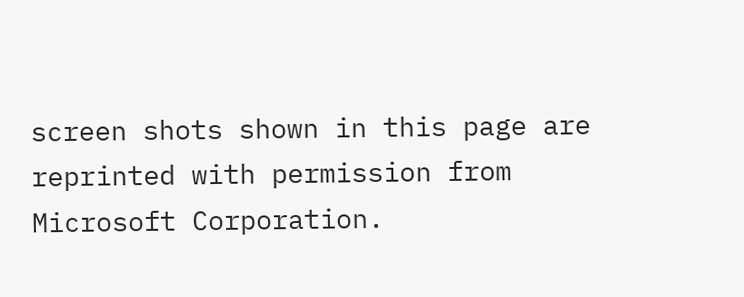screen shots shown in this page are reprinted with permission from Microsoft Corporation.